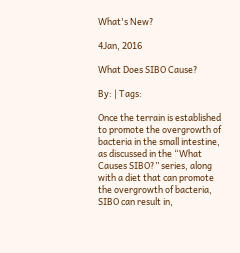What's New?

4Jan, 2016

What Does SIBO Cause?

By: | Tags:

Once the terrain is established to promote the overgrowth of bacteria in the small intestine, as discussed in the “What Causes SIBO?” series, along with a diet that can promote the overgrowth of bacteria, SIBO can result in,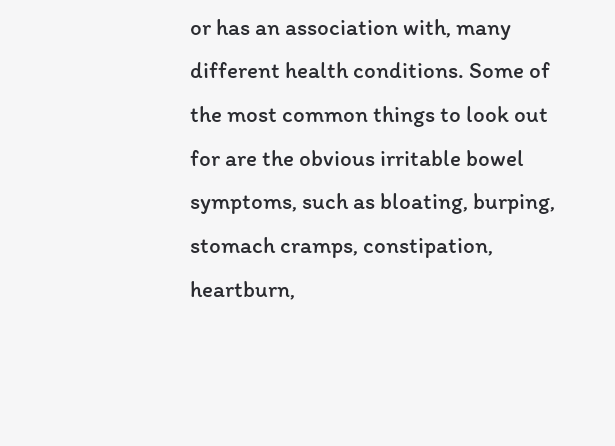or has an association with, many different health conditions. Some of the most common things to look out for are the obvious irritable bowel symptoms, such as bloating, burping, stomach cramps, constipation, heartburn,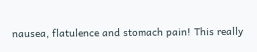nausea, flatulence and stomach pain! This really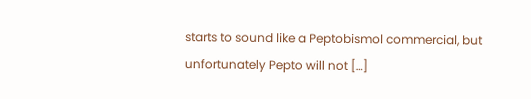starts to sound like a Peptobismol commercial, but unfortunately Pepto will not […]